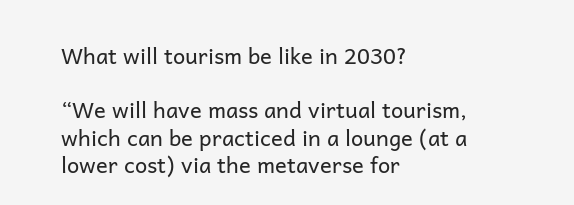What will tourism be like in 2030?

“We will have mass and virtual tourism, which can be practiced in a lounge (at a lower cost) via the metaverse for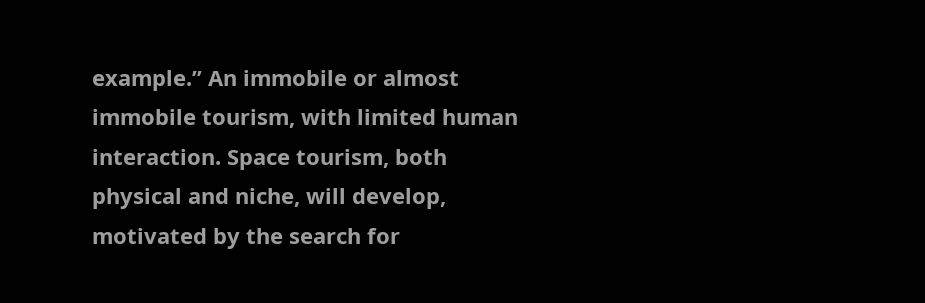example.” An immobile or almost immobile tourism, with limited human interaction. Space tourism, both physical and niche, will develop, motivated by the search for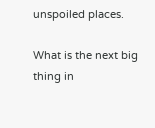unspoiled places.

What is the next big thing in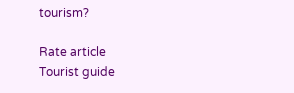tourism?

Rate article
Tourist guide